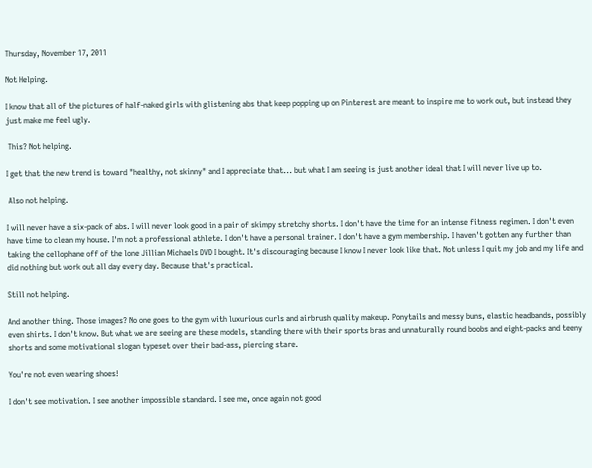Thursday, November 17, 2011

Not Helping.

I know that all of the pictures of half-naked girls with glistening abs that keep popping up on Pinterest are meant to inspire me to work out, but instead they just make me feel ugly.

 This? Not helping.

I get that the new trend is toward "healthy, not skinny" and I appreciate that... but what I am seeing is just another ideal that I will never live up to.

 Also not helping.

I will never have a six-pack of abs. I will never look good in a pair of skimpy stretchy shorts. I don't have the time for an intense fitness regimen. I don't even have time to clean my house. I'm not a professional athlete. I don't have a personal trainer. I don't have a gym membership. I haven't gotten any further than taking the cellophane off of the lone Jillian Michaels DVD I bought. It's discouraging because I know I never look like that. Not unless I quit my job and my life and did nothing but work out all day every day. Because that's practical.

Still not helping.

And another thing. Those images? No one goes to the gym with luxurious curls and airbrush quality makeup. Ponytails and messy buns, elastic headbands, possibly even shirts. I don't know. But what we are seeing are these models, standing there with their sports bras and unnaturally round boobs and eight-packs and teeny shorts and some motivational slogan typeset over their bad-ass, piercing stare.

You're not even wearing shoes!

I don't see motivation. I see another impossible standard. I see me, once again not good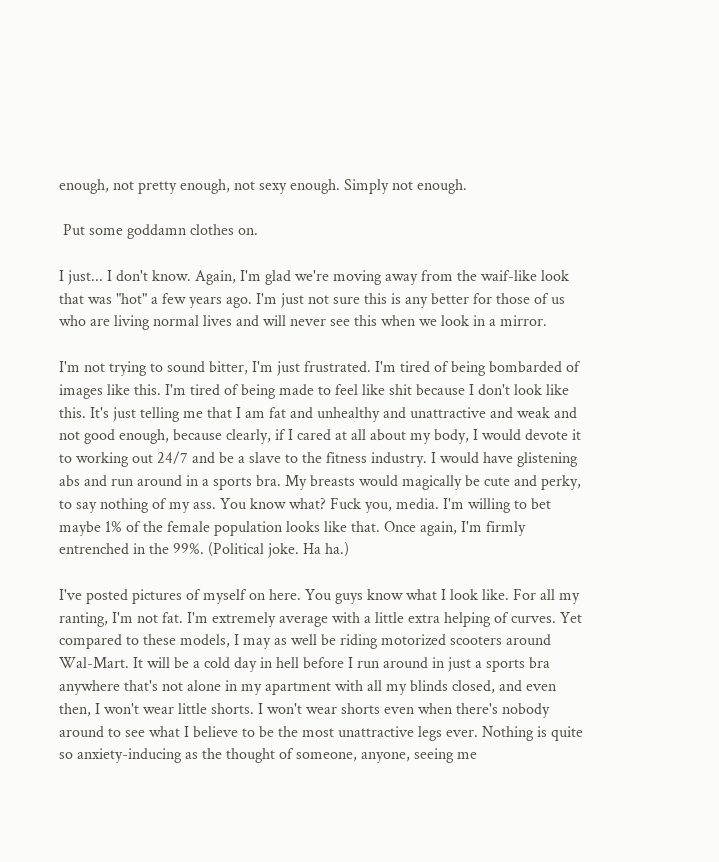enough, not pretty enough, not sexy enough. Simply not enough.

 Put some goddamn clothes on.

I just... I don't know. Again, I'm glad we're moving away from the waif-like look that was "hot" a few years ago. I'm just not sure this is any better for those of us who are living normal lives and will never see this when we look in a mirror.

I'm not trying to sound bitter, I'm just frustrated. I'm tired of being bombarded of images like this. I'm tired of being made to feel like shit because I don't look like this. It's just telling me that I am fat and unhealthy and unattractive and weak and not good enough, because clearly, if I cared at all about my body, I would devote it to working out 24/7 and be a slave to the fitness industry. I would have glistening abs and run around in a sports bra. My breasts would magically be cute and perky, to say nothing of my ass. You know what? Fuck you, media. I'm willing to bet maybe 1% of the female population looks like that. Once again, I'm firmly entrenched in the 99%. (Political joke. Ha ha.)

I've posted pictures of myself on here. You guys know what I look like. For all my ranting, I'm not fat. I'm extremely average with a little extra helping of curves. Yet compared to these models, I may as well be riding motorized scooters around Wal-Mart. It will be a cold day in hell before I run around in just a sports bra anywhere that's not alone in my apartment with all my blinds closed, and even then, I won't wear little shorts. I won't wear shorts even when there's nobody around to see what I believe to be the most unattractive legs ever. Nothing is quite so anxiety-inducing as the thought of someone, anyone, seeing me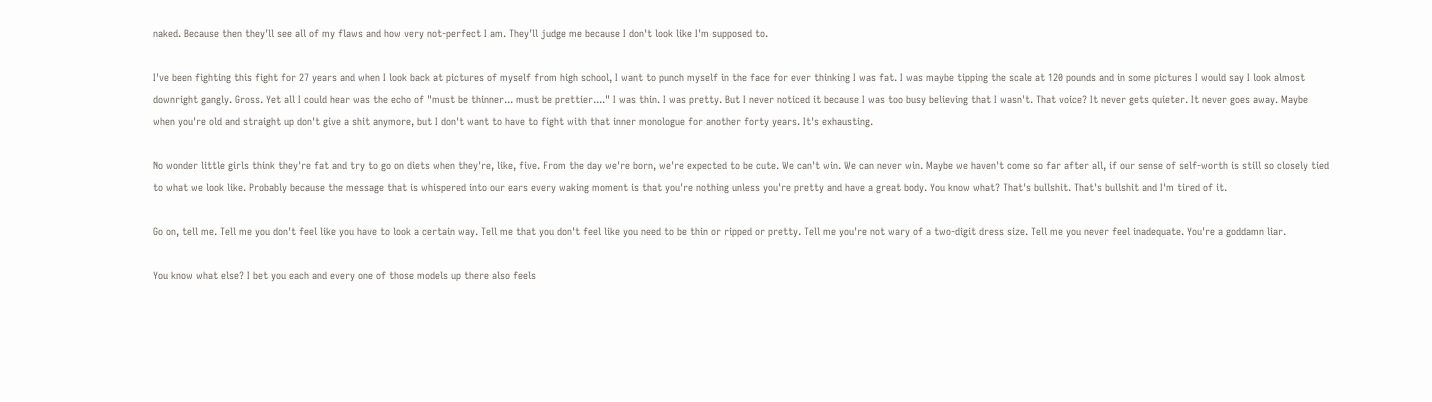naked. Because then they'll see all of my flaws and how very not-perfect I am. They'll judge me because I don't look like I'm supposed to.

I've been fighting this fight for 27 years and when I look back at pictures of myself from high school, I want to punch myself in the face for ever thinking I was fat. I was maybe tipping the scale at 120 pounds and in some pictures I would say I look almost downright gangly. Gross. Yet all I could hear was the echo of "must be thinner... must be prettier...." I was thin. I was pretty. But I never noticed it because I was too busy believing that I wasn't. That voice? It never gets quieter. It never goes away. Maybe when you're old and straight up don't give a shit anymore, but I don't want to have to fight with that inner monologue for another forty years. It's exhausting.

No wonder little girls think they're fat and try to go on diets when they're, like, five. From the day we're born, we're expected to be cute. We can't win. We can never win. Maybe we haven't come so far after all, if our sense of self-worth is still so closely tied to what we look like. Probably because the message that is whispered into our ears every waking moment is that you're nothing unless you're pretty and have a great body. You know what? That's bullshit. That's bullshit and I'm tired of it.

Go on, tell me. Tell me you don't feel like you have to look a certain way. Tell me that you don't feel like you need to be thin or ripped or pretty. Tell me you're not wary of a two-digit dress size. Tell me you never feel inadequate. You're a goddamn liar.

You know what else? I bet you each and every one of those models up there also feels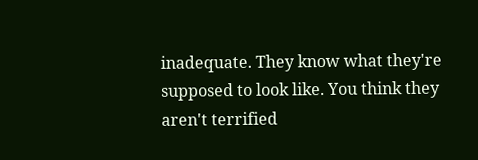inadequate. They know what they're supposed to look like. You think they aren't terrified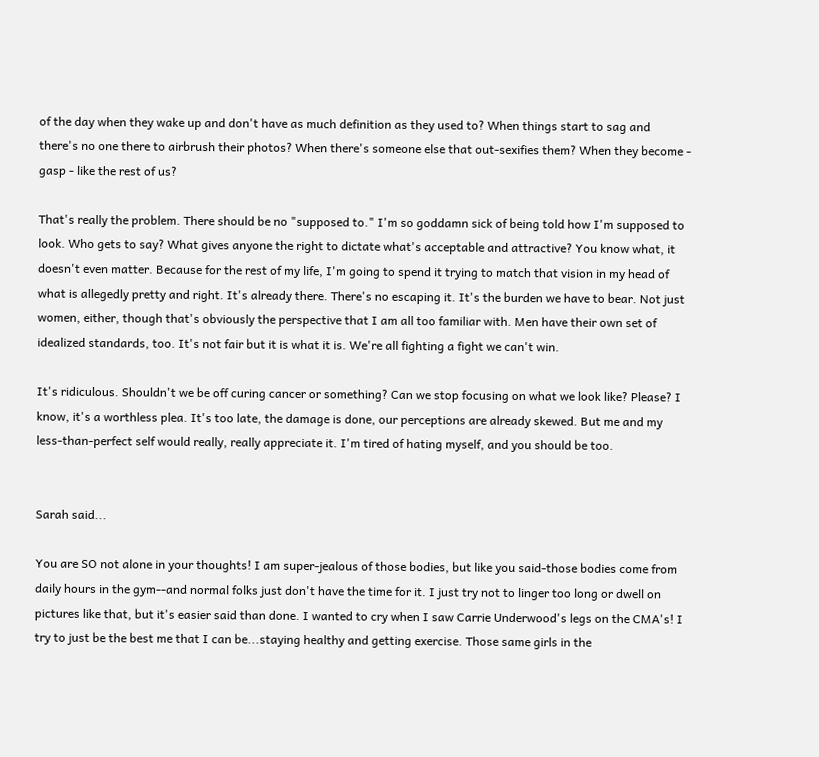of the day when they wake up and don't have as much definition as they used to? When things start to sag and there's no one there to airbrush their photos? When there's someone else that out-sexifies them? When they become - gasp - like the rest of us?

That's really the problem. There should be no "supposed to." I'm so goddamn sick of being told how I'm supposed to look. Who gets to say? What gives anyone the right to dictate what's acceptable and attractive? You know what, it doesn't even matter. Because for the rest of my life, I'm going to spend it trying to match that vision in my head of what is allegedly pretty and right. It's already there. There's no escaping it. It's the burden we have to bear. Not just women, either, though that's obviously the perspective that I am all too familiar with. Men have their own set of idealized standards, too. It's not fair but it is what it is. We're all fighting a fight we can't win.

It's ridiculous. Shouldn't we be off curing cancer or something? Can we stop focusing on what we look like? Please? I know, it's a worthless plea. It's too late, the damage is done, our perceptions are already skewed. But me and my less-than-perfect self would really, really appreciate it. I'm tired of hating myself, and you should be too.


Sarah said...

You are SO not alone in your thoughts! I am super-jealous of those bodies, but like you said-those bodies come from daily hours in the gym--and normal folks just don't have the time for it. I just try not to linger too long or dwell on pictures like that, but it's easier said than done. I wanted to cry when I saw Carrie Underwood's legs on the CMA's! I try to just be the best me that I can be...staying healthy and getting exercise. Those same girls in the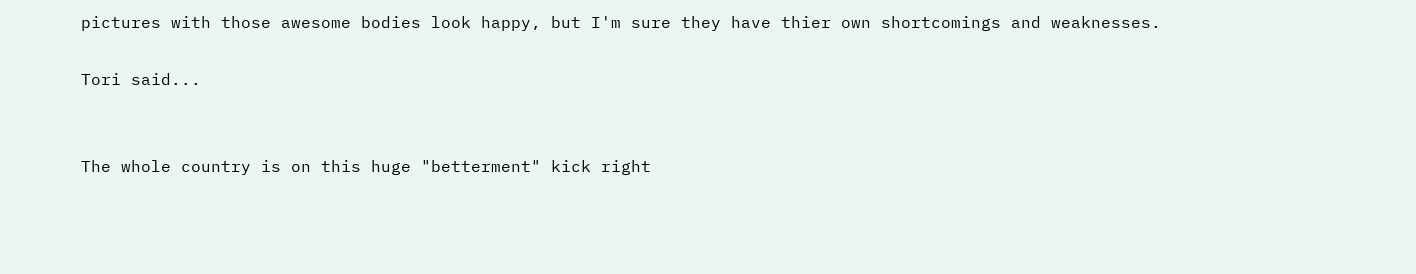pictures with those awesome bodies look happy, but I'm sure they have thier own shortcomings and weaknesses.

Tori said...


The whole country is on this huge "betterment" kick right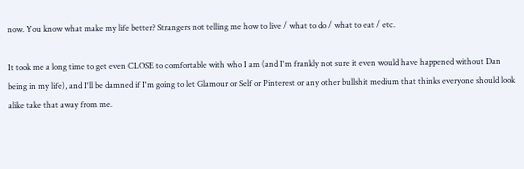now. You know what make my life better? Strangers not telling me how to live / what to do / what to eat / etc.

It took me a long time to get even CLOSE to comfortable with who I am (and I'm frankly not sure it even would have happened without Dan being in my life), and I'll be damned if I'm going to let Glamour or Self or Pinterest or any other bullshit medium that thinks everyone should look alike take that away from me.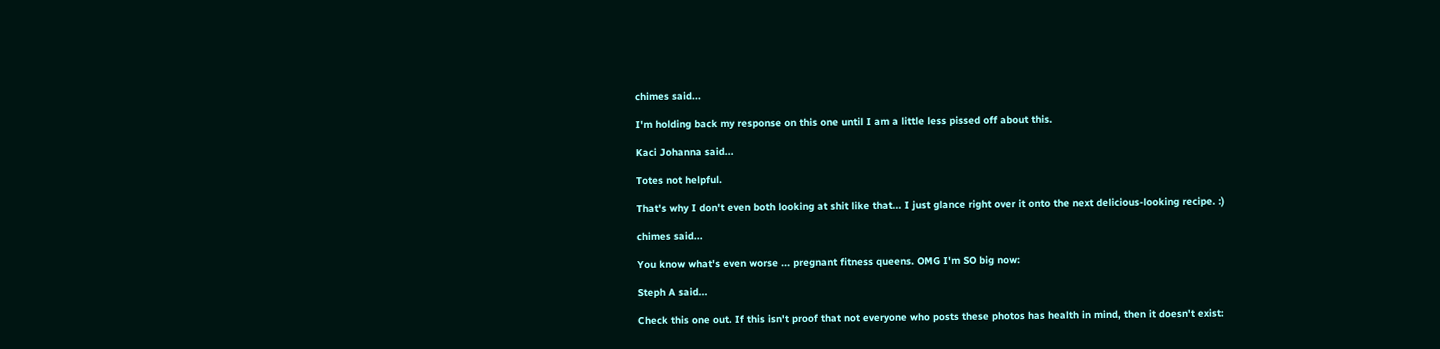chimes said...

I'm holding back my response on this one until I am a little less pissed off about this.

Kaci Johanna said...

Totes not helpful.

That's why I don't even both looking at shit like that... I just glance right over it onto the next delicious-looking recipe. :)

chimes said...

You know what's even worse ... pregnant fitness queens. OMG I'm SO big now:

Steph A said...

Check this one out. If this isn't proof that not everyone who posts these photos has health in mind, then it doesn't exist: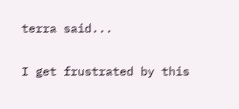terra said...

I get frustrated by this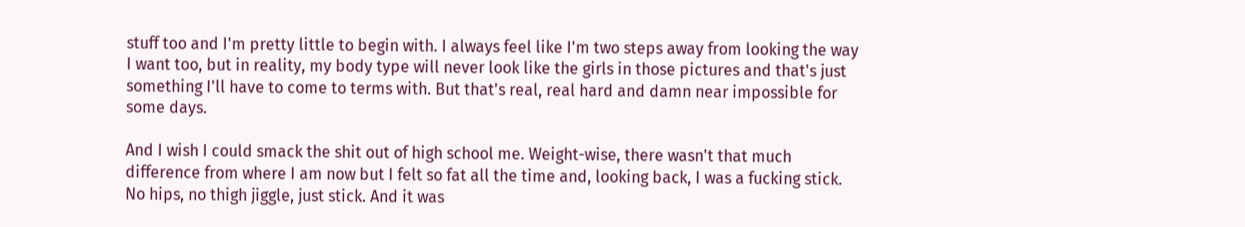stuff too and I'm pretty little to begin with. I always feel like I'm two steps away from looking the way I want too, but in reality, my body type will never look like the girls in those pictures and that's just something I'll have to come to terms with. But that's real, real hard and damn near impossible for some days.

And I wish I could smack the shit out of high school me. Weight-wise, there wasn't that much difference from where I am now but I felt so fat all the time and, looking back, I was a fucking stick. No hips, no thigh jiggle, just stick. And it was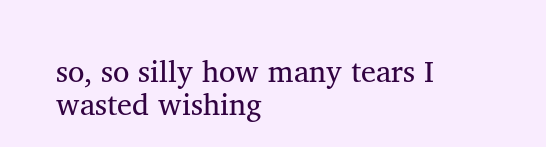so, so silly how many tears I wasted wishing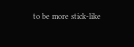to be more stick-like